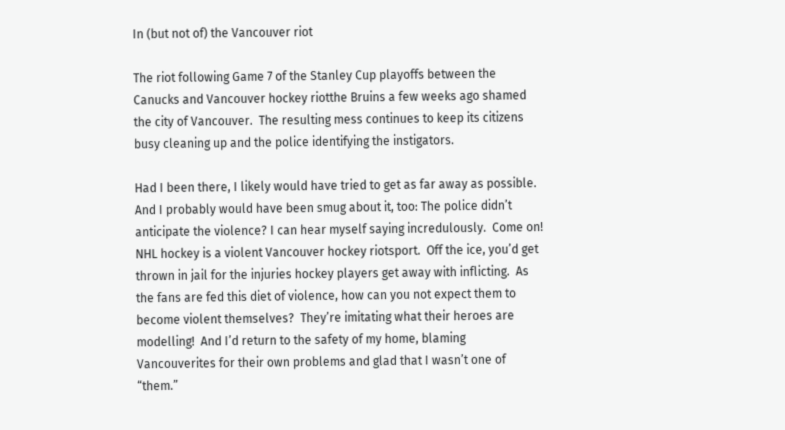In (but not of) the Vancouver riot

The riot following Game 7 of the Stanley Cup playoffs between the Canucks and Vancouver hockey riotthe Bruins a few weeks ago shamed the city of Vancouver.  The resulting mess continues to keep its citizens busy cleaning up and the police identifying the instigators.

Had I been there, I likely would have tried to get as far away as possible.  And I probably would have been smug about it, too: The police didn’t anticipate the violence? I can hear myself saying incredulously.  Come on!  NHL hockey is a violent Vancouver hockey riotsport.  Off the ice, you’d get thrown in jail for the injuries hockey players get away with inflicting.  As the fans are fed this diet of violence, how can you not expect them to become violent themselves?  They’re imitating what their heroes are modelling!  And I’d return to the safety of my home, blaming Vancouverites for their own problems and glad that I wasn’t one of “them.”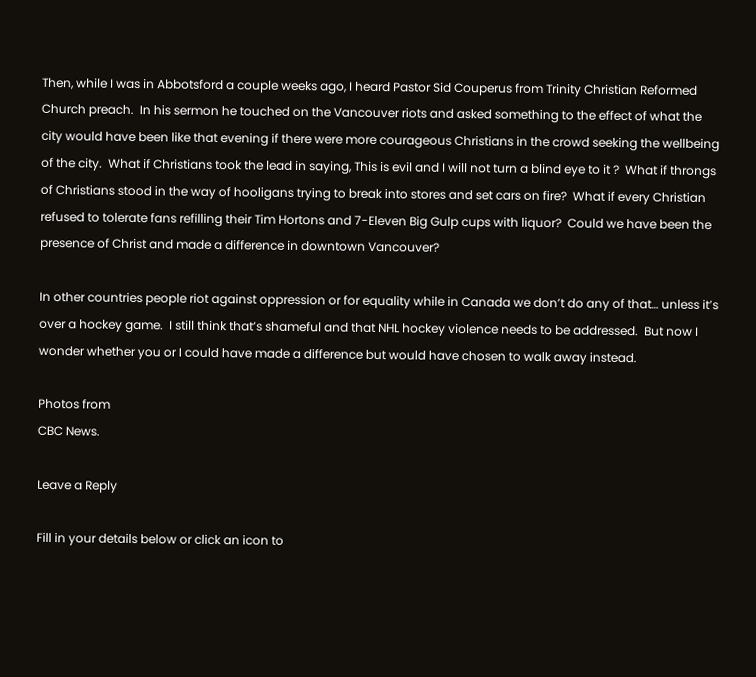Then, while I was in Abbotsford a couple weeks ago, I heard Pastor Sid Couperus from Trinity Christian Reformed Church preach.  In his sermon he touched on the Vancouver riots and asked something to the effect of what the city would have been like that evening if there were more courageous Christians in the crowd seeking the wellbeing of the city.  What if Christians took the lead in saying, This is evil and I will not turn a blind eye to it ?  What if throngs of Christians stood in the way of hooligans trying to break into stores and set cars on fire?  What if every Christian refused to tolerate fans refilling their Tim Hortons and 7-Eleven Big Gulp cups with liquor?  Could we have been the presence of Christ and made a difference in downtown Vancouver?

In other countries people riot against oppression or for equality while in Canada we don’t do any of that… unless it’s over a hockey game.  I still think that’s shameful and that NHL hockey violence needs to be addressed.  But now I wonder whether you or I could have made a difference but would have chosen to walk away instead.

Photos from
CBC News.

Leave a Reply

Fill in your details below or click an icon to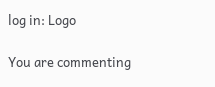log in: Logo

You are commenting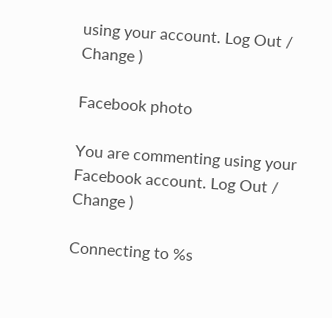using your account. Log Out /  Change )

Facebook photo

You are commenting using your Facebook account. Log Out /  Change )

Connecting to %s